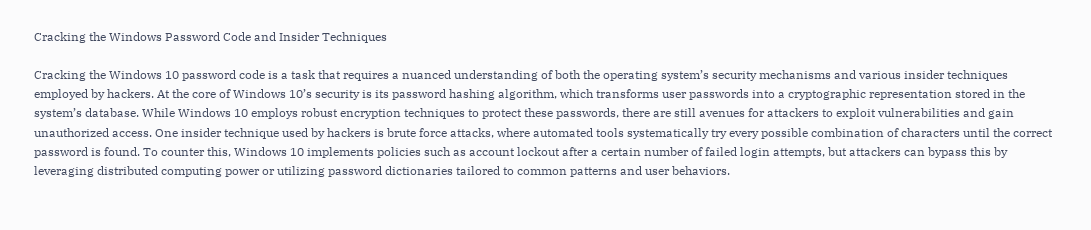Cracking the Windows Password Code and Insider Techniques

Cracking the Windows 10 password code is a task that requires a nuanced understanding of both the operating system’s security mechanisms and various insider techniques employed by hackers. At the core of Windows 10’s security is its password hashing algorithm, which transforms user passwords into a cryptographic representation stored in the system’s database. While Windows 10 employs robust encryption techniques to protect these passwords, there are still avenues for attackers to exploit vulnerabilities and gain unauthorized access. One insider technique used by hackers is brute force attacks, where automated tools systematically try every possible combination of characters until the correct password is found. To counter this, Windows 10 implements policies such as account lockout after a certain number of failed login attempts, but attackers can bypass this by leveraging distributed computing power or utilizing password dictionaries tailored to common patterns and user behaviors.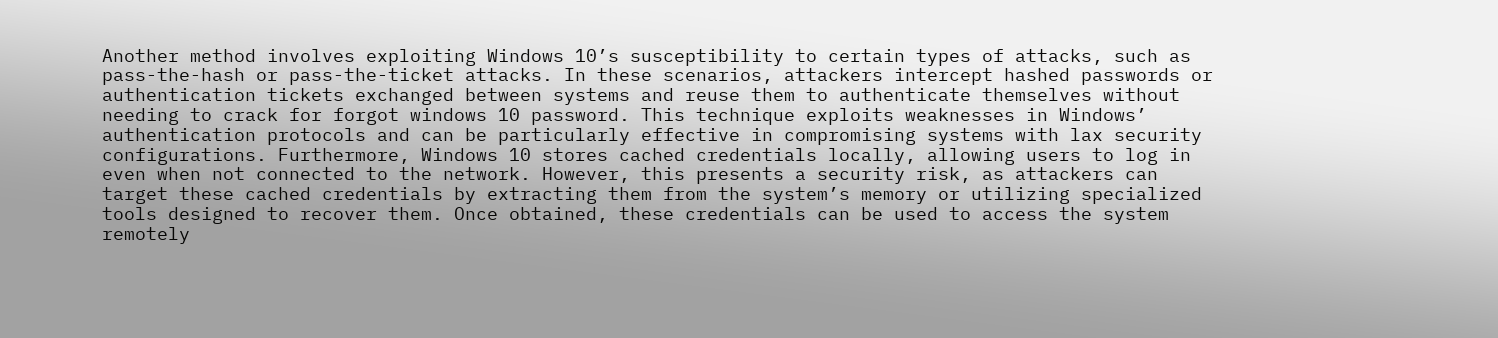Another method involves exploiting Windows 10’s susceptibility to certain types of attacks, such as pass-the-hash or pass-the-ticket attacks. In these scenarios, attackers intercept hashed passwords or authentication tickets exchanged between systems and reuse them to authenticate themselves without needing to crack for forgot windows 10 password. This technique exploits weaknesses in Windows’ authentication protocols and can be particularly effective in compromising systems with lax security configurations. Furthermore, Windows 10 stores cached credentials locally, allowing users to log in even when not connected to the network. However, this presents a security risk, as attackers can target these cached credentials by extracting them from the system’s memory or utilizing specialized tools designed to recover them. Once obtained, these credentials can be used to access the system remotely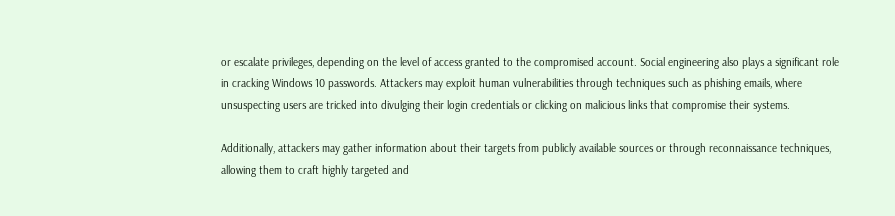or escalate privileges, depending on the level of access granted to the compromised account. Social engineering also plays a significant role in cracking Windows 10 passwords. Attackers may exploit human vulnerabilities through techniques such as phishing emails, where unsuspecting users are tricked into divulging their login credentials or clicking on malicious links that compromise their systems.

Additionally, attackers may gather information about their targets from publicly available sources or through reconnaissance techniques, allowing them to craft highly targeted and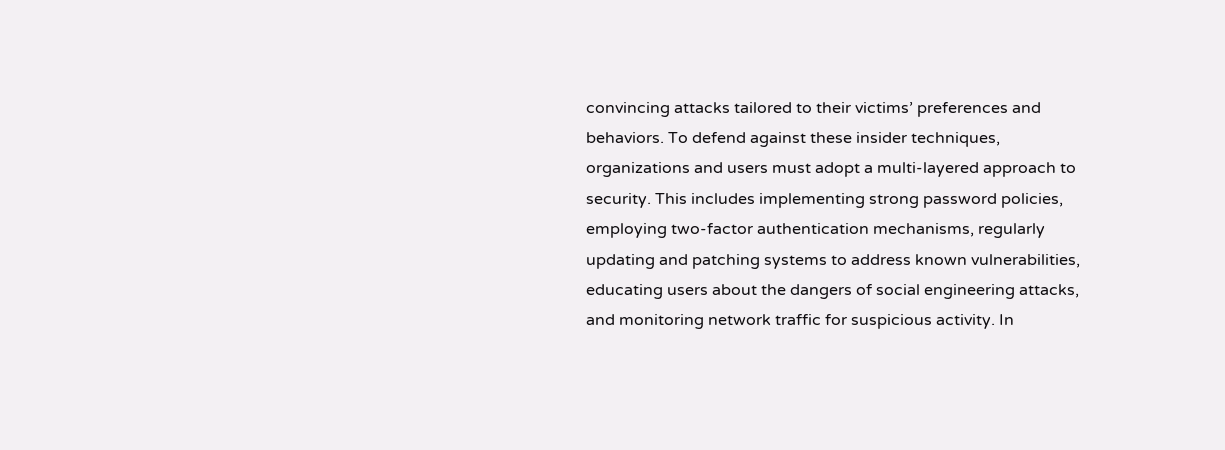convincing attacks tailored to their victims’ preferences and behaviors. To defend against these insider techniques, organizations and users must adopt a multi-layered approach to security. This includes implementing strong password policies, employing two-factor authentication mechanisms, regularly updating and patching systems to address known vulnerabilities, educating users about the dangers of social engineering attacks, and monitoring network traffic for suspicious activity. In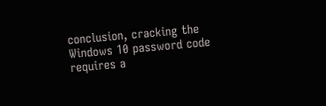conclusion, cracking the Windows 10 password code requires a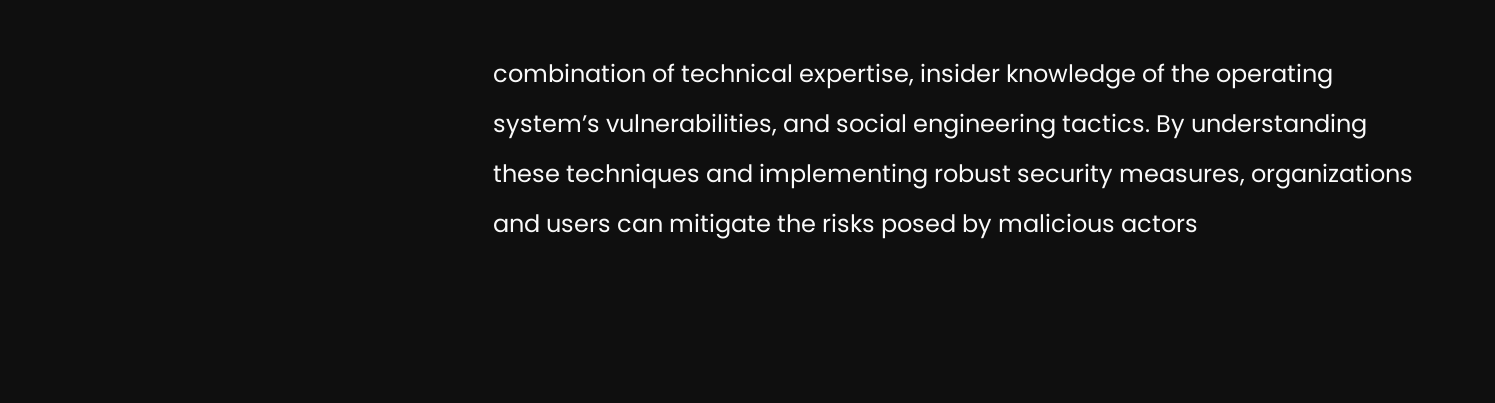combination of technical expertise, insider knowledge of the operating system’s vulnerabilities, and social engineering tactics. By understanding these techniques and implementing robust security measures, organizations and users can mitigate the risks posed by malicious actors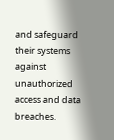and safeguard their systems against unauthorized access and data breaches.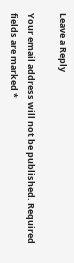Leave a Reply

Your email address will not be published. Required fields are marked *